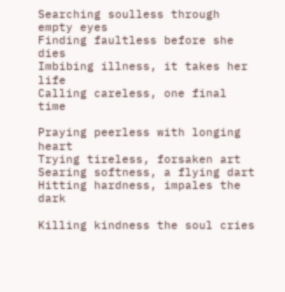Searching soulless through empty eyes
Finding faultless before she dies
Imbibing illness, it takes her life
Calling careless, one final time

Praying peerless with longing heart
Trying tireless, forsaken art
Searing softness, a flying dart
Hitting hardness, impales the dark

Killing kindness the soul cries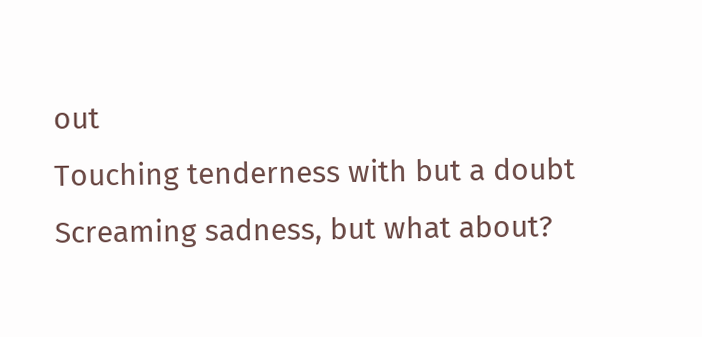out
Touching tenderness with but a doubt
Screaming sadness, but what about?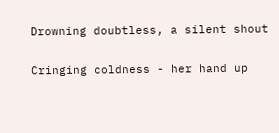Drowning doubtless, a silent shout

Cringing coldness - her hand up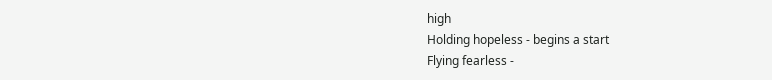high
Holding hopeless - begins a start
Flying fearless -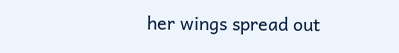her wings spread out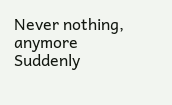Never nothing, anymore
Suddenly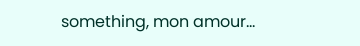something, mon amour...